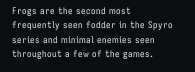Frogs are the second most frequently seen fodder in the Spyro series and minimal enemies seen throughout a few of the games.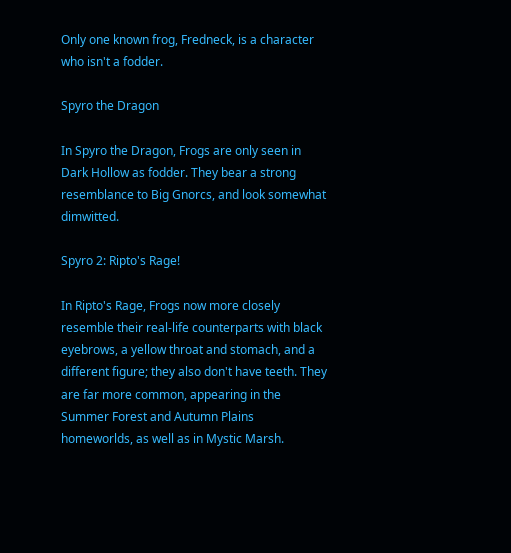Only one known frog, Fredneck, is a character who isn't a fodder.

Spyro the Dragon

In Spyro the Dragon, Frogs are only seen in Dark Hollow as fodder. They bear a strong resemblance to Big Gnorcs, and look somewhat dimwitted.

Spyro 2: Ripto's Rage!

In Ripto's Rage, Frogs now more closely resemble their real-life counterparts with black eyebrows, a yellow throat and stomach, and a different figure; they also don't have teeth. They are far more common, appearing in the Summer Forest and Autumn Plains homeworlds, as well as in Mystic Marsh.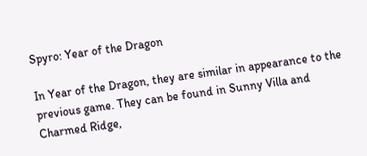Spyro: Year of the Dragon

In Year of the Dragon, they are similar in appearance to the previous game. They can be found in Sunny Villa and Charmed Ridge,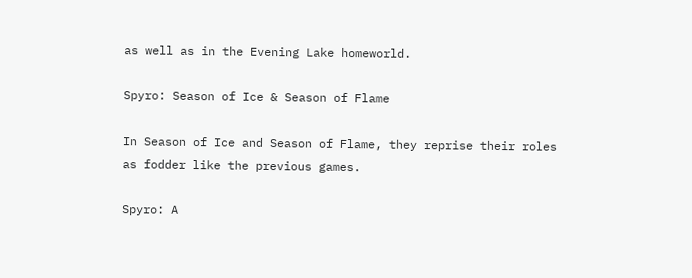as well as in the Evening Lake homeworld.

Spyro: Season of Ice & Season of Flame

In Season of Ice and Season of Flame, they reprise their roles as fodder like the previous games.

Spyro: A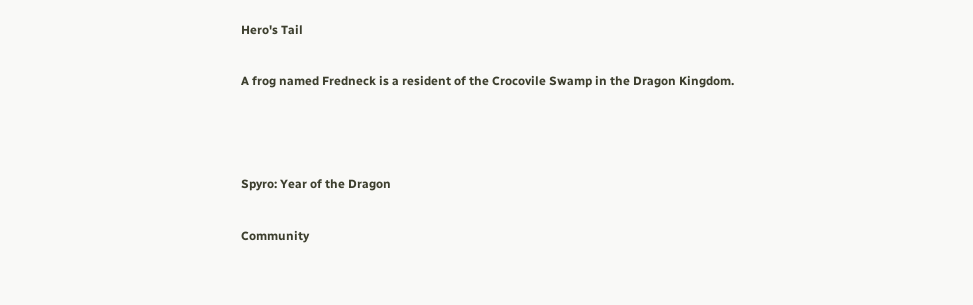Hero's Tail

A frog named Fredneck is a resident of the Crocovile Swamp in the Dragon Kingdom.



Spyro: Year of the Dragon

Community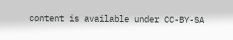content is available under CC-BY-SA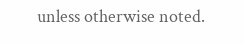unless otherwise noted.